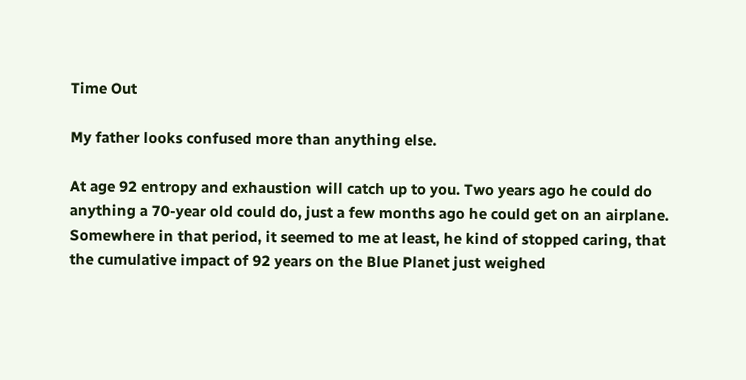Time Out

My father looks confused more than anything else.

At age 92 entropy and exhaustion will catch up to you. Two years ago he could do anything a 70-year old could do, just a few months ago he could get on an airplane. Somewhere in that period, it seemed to me at least, he kind of stopped caring, that the cumulative impact of 92 years on the Blue Planet just weighed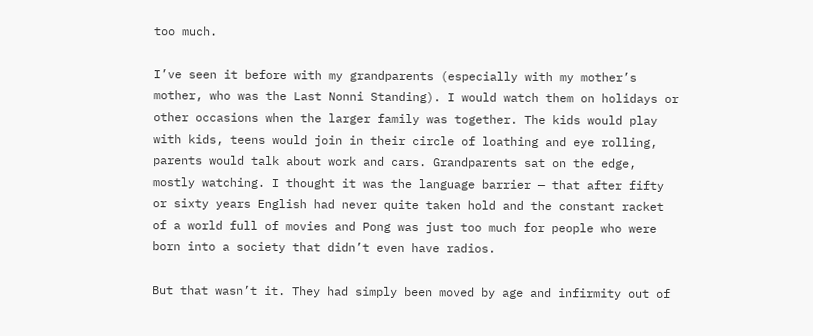too much.

I’ve seen it before with my grandparents (especially with my mother’s mother, who was the Last Nonni Standing). I would watch them on holidays or other occasions when the larger family was together. The kids would play with kids, teens would join in their circle of loathing and eye rolling, parents would talk about work and cars. Grandparents sat on the edge, mostly watching. I thought it was the language barrier — that after fifty or sixty years English had never quite taken hold and the constant racket of a world full of movies and Pong was just too much for people who were born into a society that didn’t even have radios.

But that wasn’t it. They had simply been moved by age and infirmity out of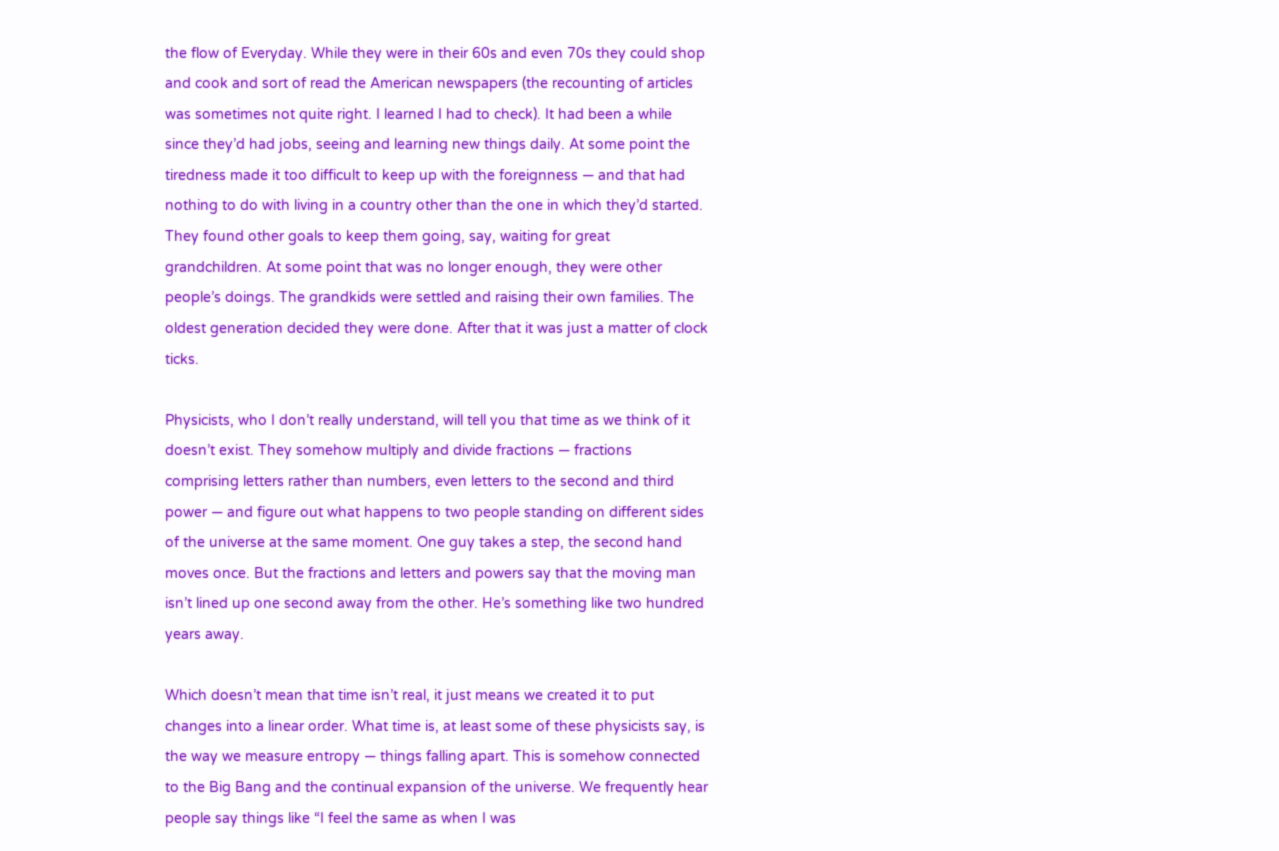the flow of Everyday. While they were in their 60s and even 70s they could shop and cook and sort of read the American newspapers (the recounting of articles was sometimes not quite right. I learned I had to check). It had been a while since they’d had jobs, seeing and learning new things daily. At some point the tiredness made it too difficult to keep up with the foreignness — and that had nothing to do with living in a country other than the one in which they’d started. They found other goals to keep them going, say, waiting for great grandchildren. At some point that was no longer enough, they were other people’s doings. The grandkids were settled and raising their own families. The oldest generation decided they were done. After that it was just a matter of clock ticks.

Physicists, who I don’t really understand, will tell you that time as we think of it doesn’t exist. They somehow multiply and divide fractions — fractions comprising letters rather than numbers, even letters to the second and third power — and figure out what happens to two people standing on different sides of the universe at the same moment. One guy takes a step, the second hand moves once. But the fractions and letters and powers say that the moving man isn’t lined up one second away from the other. He’s something like two hundred years away.

Which doesn’t mean that time isn’t real, it just means we created it to put changes into a linear order. What time is, at least some of these physicists say, is the way we measure entropy — things falling apart. This is somehow connected to the Big Bang and the continual expansion of the universe. We frequently hear people say things like “I feel the same as when I was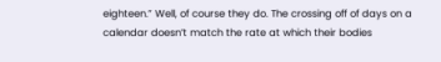eighteen.” Well, of course they do. The crossing off of days on a calendar doesn’t match the rate at which their bodies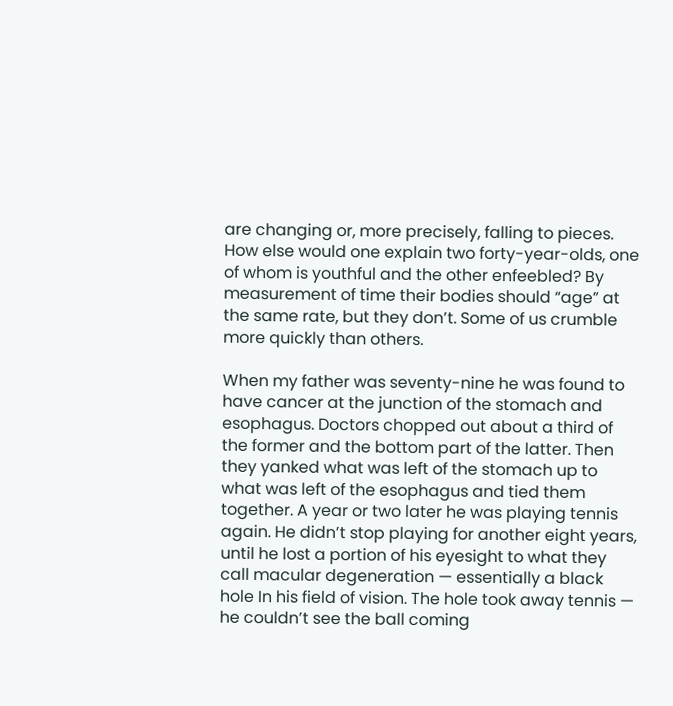are changing or, more precisely, falling to pieces. How else would one explain two forty-year-olds, one of whom is youthful and the other enfeebled? By measurement of time their bodies should “age” at the same rate, but they don’t. Some of us crumble more quickly than others.

When my father was seventy-nine he was found to have cancer at the junction of the stomach and esophagus. Doctors chopped out about a third of the former and the bottom part of the latter. Then they yanked what was left of the stomach up to what was left of the esophagus and tied them together. A year or two later he was playing tennis again. He didn’t stop playing for another eight years, until he lost a portion of his eyesight to what they call macular degeneration — essentially a black hole In his field of vision. The hole took away tennis — he couldn’t see the ball coming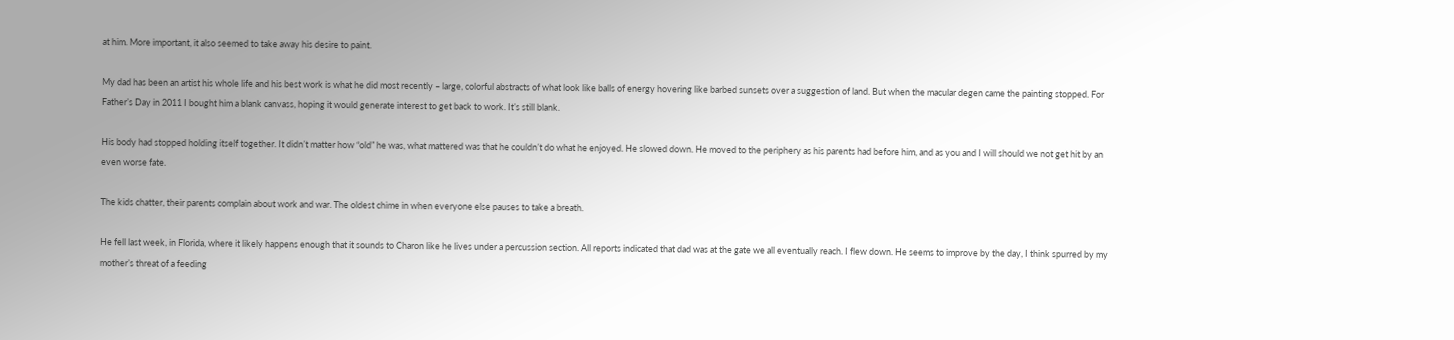at him. More important, it also seemed to take away his desire to paint.

My dad has been an artist his whole life and his best work is what he did most recently – large, colorful abstracts of what look like balls of energy hovering like barbed sunsets over a suggestion of land. But when the macular degen came the painting stopped. For Father’s Day in 2011 I bought him a blank canvass, hoping it would generate interest to get back to work. It’s still blank.

His body had stopped holding itself together. It didn’t matter how “old” he was, what mattered was that he couldn’t do what he enjoyed. He slowed down. He moved to the periphery as his parents had before him, and as you and I will should we not get hit by an even worse fate.

The kids chatter, their parents complain about work and war. The oldest chime in when everyone else pauses to take a breath.

He fell last week, in Florida, where it likely happens enough that it sounds to Charon like he lives under a percussion section. All reports indicated that dad was at the gate we all eventually reach. I flew down. He seems to improve by the day, I think spurred by my mother’s threat of a feeding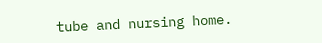tube and nursing home.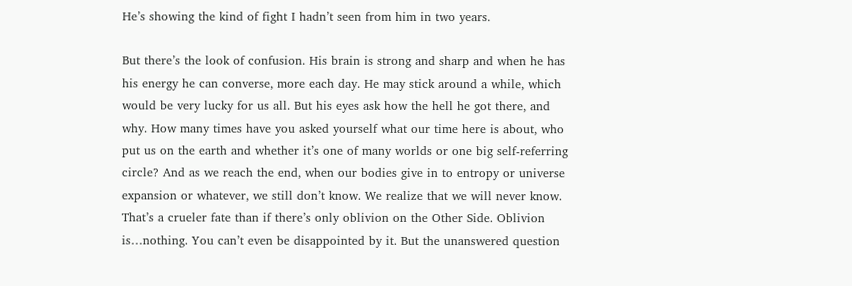He’s showing the kind of fight I hadn’t seen from him in two years.

But there’s the look of confusion. His brain is strong and sharp and when he has his energy he can converse, more each day. He may stick around a while, which would be very lucky for us all. But his eyes ask how the hell he got there, and why. How many times have you asked yourself what our time here is about, who put us on the earth and whether it’s one of many worlds or one big self-referring circle? And as we reach the end, when our bodies give in to entropy or universe expansion or whatever, we still don’t know. We realize that we will never know. That’s a crueler fate than if there’s only oblivion on the Other Side. Oblivion is…nothing. You can’t even be disappointed by it. But the unanswered question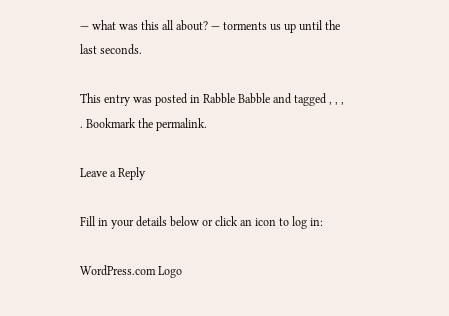— what was this all about? — torments us up until the last seconds.

This entry was posted in Rabble Babble and tagged , , , . Bookmark the permalink.

Leave a Reply

Fill in your details below or click an icon to log in:

WordPress.com Logo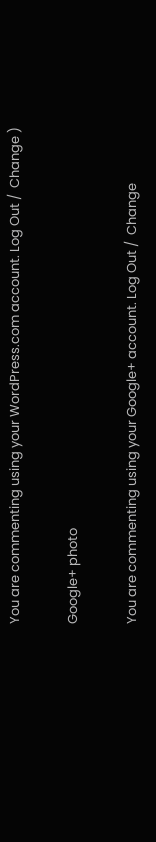You are commenting using your WordPress.com account. Log Out /  Change )

Google+ photo

You are commenting using your Google+ account. Log Out /  Change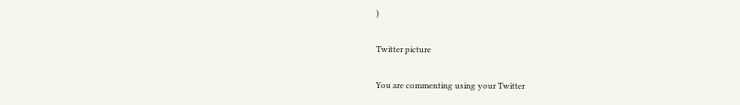)

Twitter picture

You are commenting using your Twitter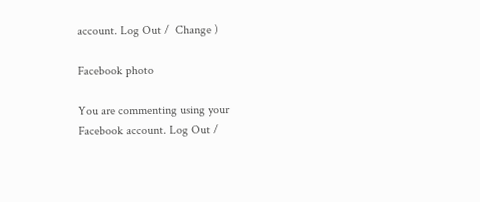account. Log Out /  Change )

Facebook photo

You are commenting using your Facebook account. Log Out /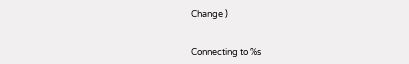Change )


Connecting to %s